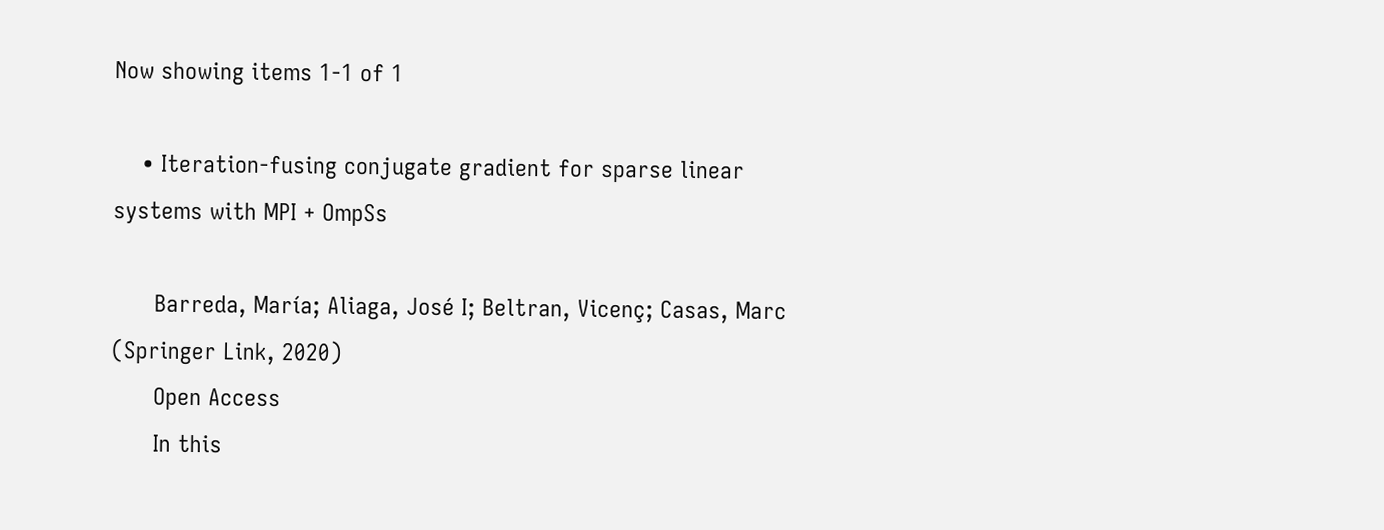Now showing items 1-1 of 1

    • Iteration-fusing conjugate gradient for sparse linear systems with MPI + OmpSs

      Barreda, María; Aliaga, José I; Beltran, Vicenç; Casas, Marc (Springer Link, 2020)
      Open Access
      In this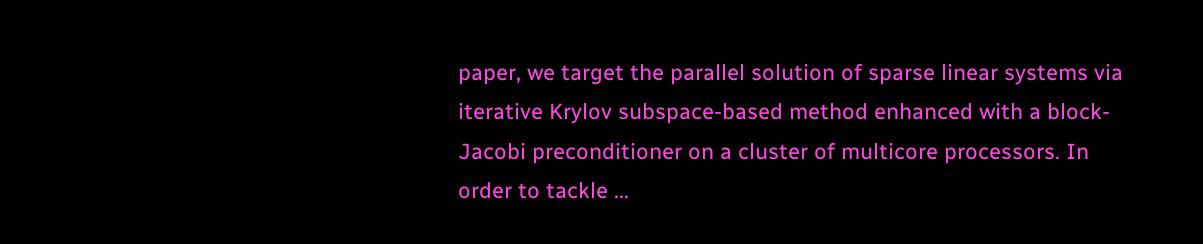paper, we target the parallel solution of sparse linear systems via iterative Krylov subspace-based method enhanced with a block-Jacobi preconditioner on a cluster of multicore processors. In order to tackle ...